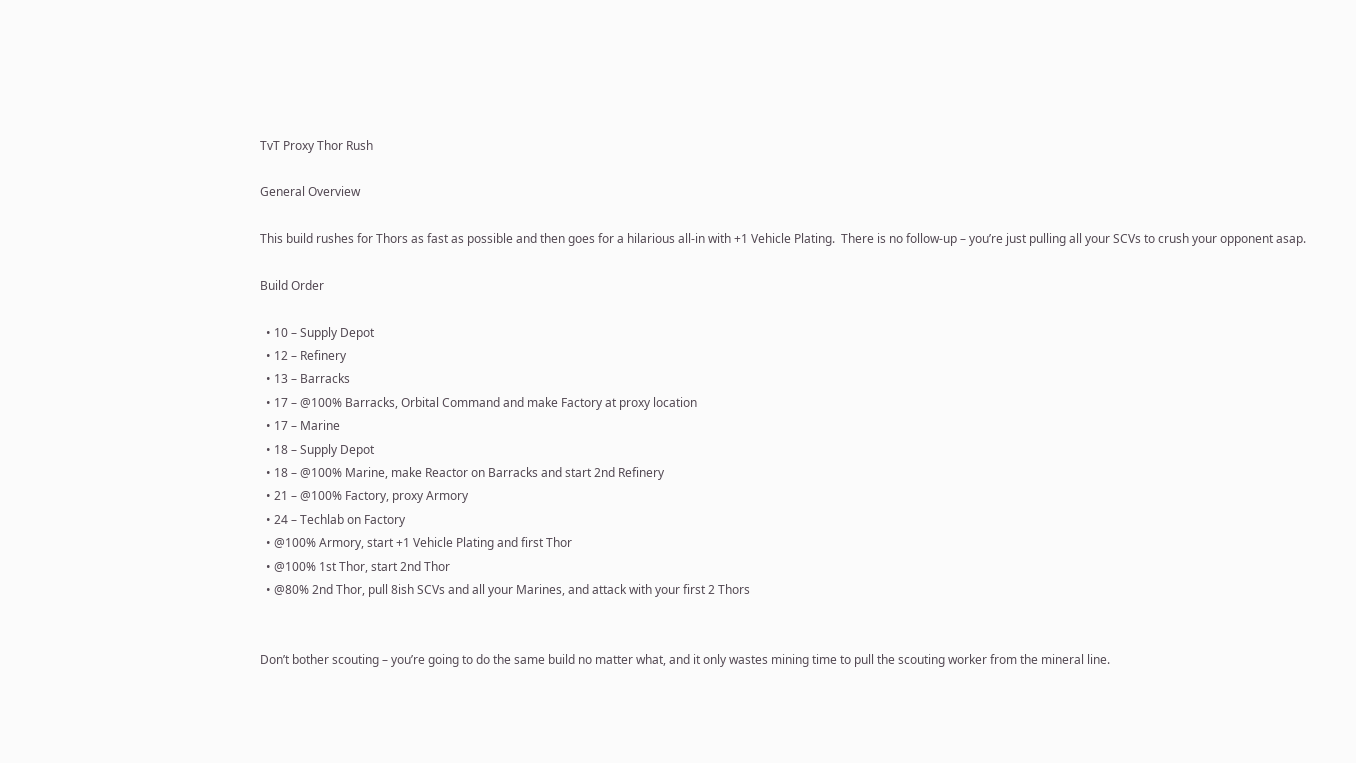TvT Proxy Thor Rush

General Overview

This build rushes for Thors as fast as possible and then goes for a hilarious all-in with +1 Vehicle Plating.  There is no follow-up – you’re just pulling all your SCVs to crush your opponent asap.

Build Order

  • 10 – Supply Depot
  • 12 – Refinery
  • 13 – Barracks
  • 17 – @100% Barracks, Orbital Command and make Factory at proxy location
  • 17 – Marine
  • 18 – Supply Depot
  • 18 – @100% Marine, make Reactor on Barracks and start 2nd Refinery
  • 21 – @100% Factory, proxy Armory
  • 24 – Techlab on Factory
  • @100% Armory, start +1 Vehicle Plating and first Thor
  • @100% 1st Thor, start 2nd Thor
  • @80% 2nd Thor, pull 8ish SCVs and all your Marines, and attack with your first 2 Thors


Don’t bother scouting – you’re going to do the same build no matter what, and it only wastes mining time to pull the scouting worker from the mineral line.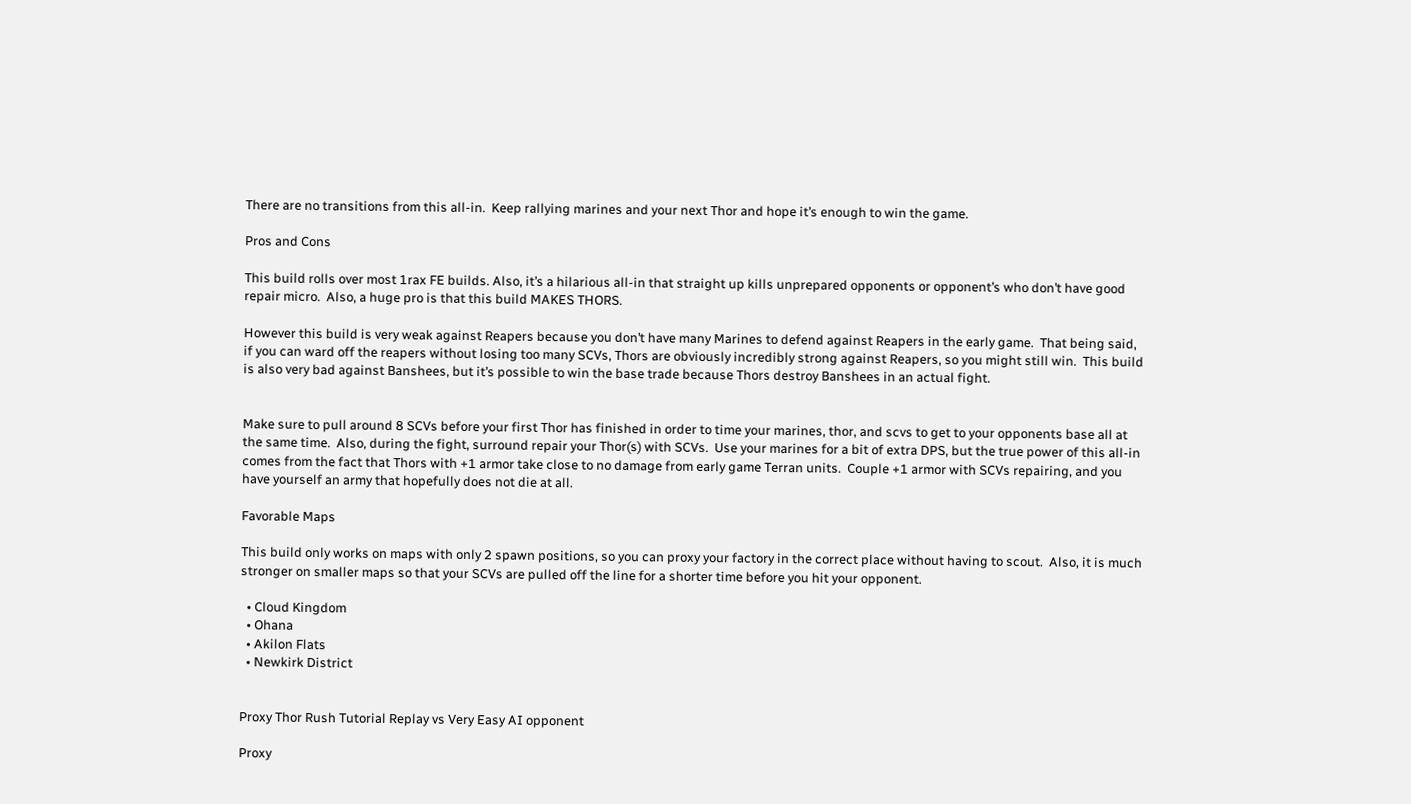There are no transitions from this all-in.  Keep rallying marines and your next Thor and hope it’s enough to win the game.

Pros and Cons

This build rolls over most 1rax FE builds. Also, it’s a hilarious all-in that straight up kills unprepared opponents or opponent’s who don’t have good repair micro.  Also, a huge pro is that this build MAKES THORS.

However this build is very weak against Reapers because you don’t have many Marines to defend against Reapers in the early game.  That being said, if you can ward off the reapers without losing too many SCVs, Thors are obviously incredibly strong against Reapers, so you might still win.  This build is also very bad against Banshees, but it’s possible to win the base trade because Thors destroy Banshees in an actual fight.


Make sure to pull around 8 SCVs before your first Thor has finished in order to time your marines, thor, and scvs to get to your opponents base all at the same time.  Also, during the fight, surround repair your Thor(s) with SCVs.  Use your marines for a bit of extra DPS, but the true power of this all-in comes from the fact that Thors with +1 armor take close to no damage from early game Terran units.  Couple +1 armor with SCVs repairing, and you have yourself an army that hopefully does not die at all.

Favorable Maps

This build only works on maps with only 2 spawn positions, so you can proxy your factory in the correct place without having to scout.  Also, it is much stronger on smaller maps so that your SCVs are pulled off the line for a shorter time before you hit your opponent.

  • Cloud Kingdom
  • Ohana
  • Akilon Flats
  • Newkirk District


Proxy Thor Rush Tutorial Replay vs Very Easy AI opponent

Proxy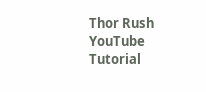Thor Rush YouTube Tutorial